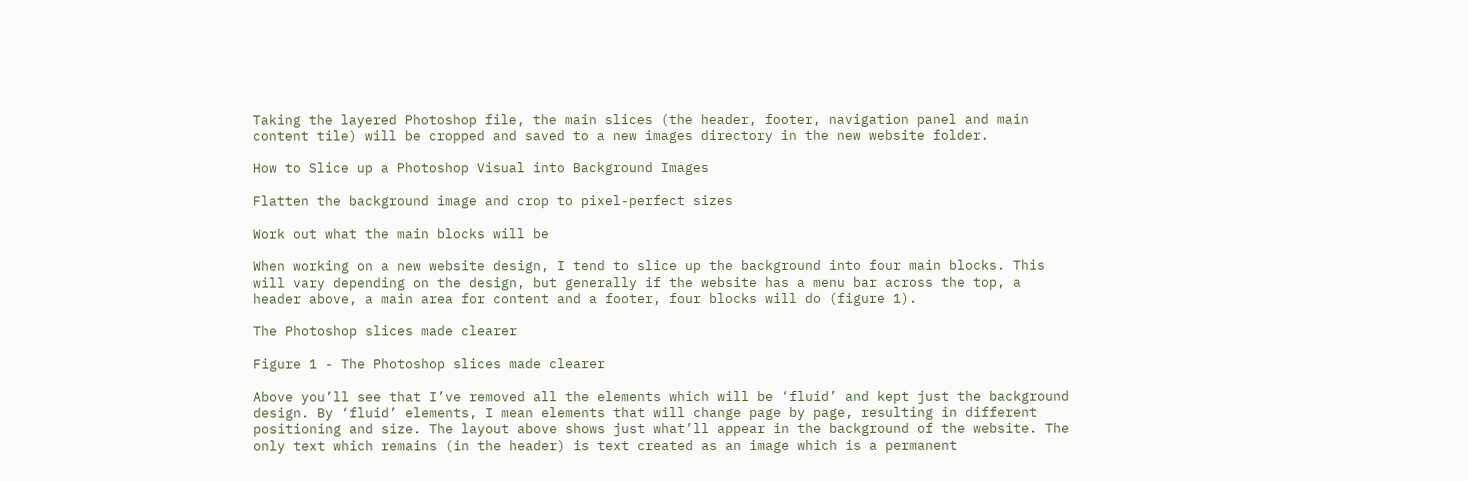Taking the layered Photoshop file, the main slices (the header, footer, navigation panel and main content tile) will be cropped and saved to a new images directory in the new website folder.

How to Slice up a Photoshop Visual into Background Images

Flatten the background image and crop to pixel-perfect sizes

Work out what the main blocks will be

When working on a new website design, I tend to slice up the background into four main blocks. This will vary depending on the design, but generally if the website has a menu bar across the top, a header above, a main area for content and a footer, four blocks will do (figure 1).

The Photoshop slices made clearer

Figure 1 - The Photoshop slices made clearer

Above you’ll see that I’ve removed all the elements which will be ‘fluid’ and kept just the background design. By ‘fluid’ elements, I mean elements that will change page by page, resulting in different positioning and size. The layout above shows just what’ll appear in the background of the website. The only text which remains (in the header) is text created as an image which is a permanent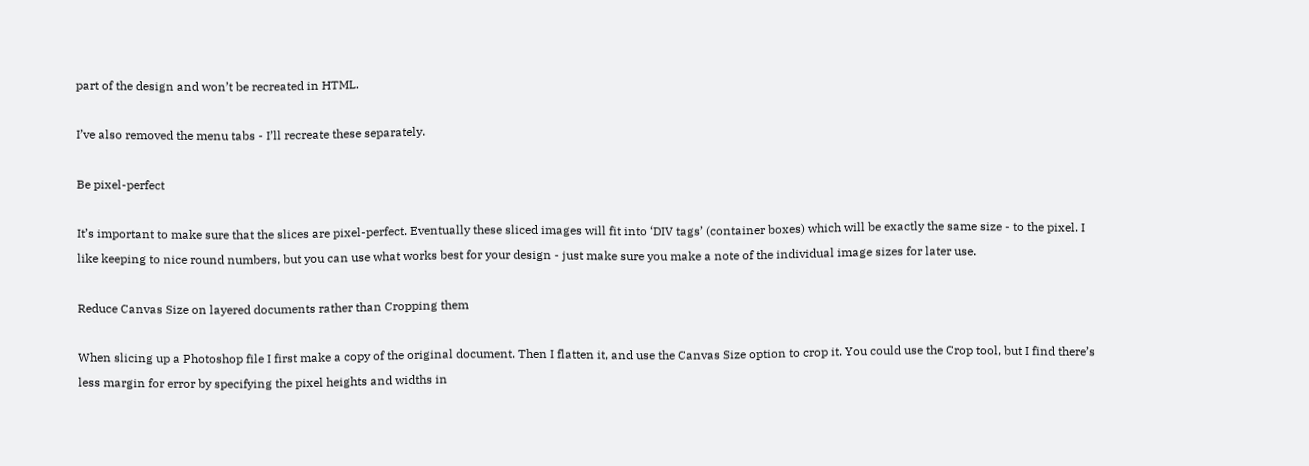part of the design and won’t be recreated in HTML.

I’ve also removed the menu tabs - I’ll recreate these separately.

Be pixel-perfect

It’s important to make sure that the slices are pixel-perfect. Eventually these sliced images will fit into ‘DIV tags’ (container boxes) which will be exactly the same size - to the pixel. I like keeping to nice round numbers, but you can use what works best for your design - just make sure you make a note of the individual image sizes for later use.

Reduce Canvas Size on layered documents rather than Cropping them

When slicing up a Photoshop file I first make a copy of the original document. Then I flatten it, and use the Canvas Size option to crop it. You could use the Crop tool, but I find there’s less margin for error by specifying the pixel heights and widths in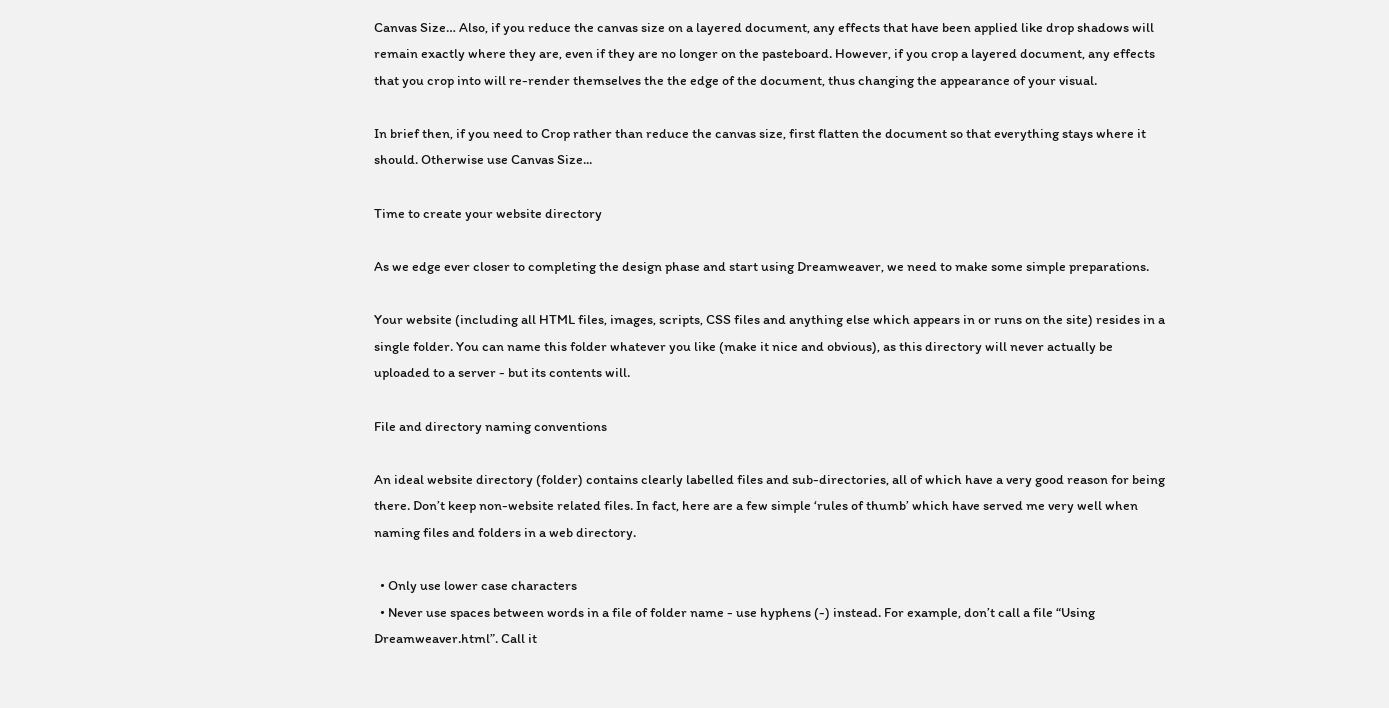Canvas Size… Also, if you reduce the canvas size on a layered document, any effects that have been applied like drop shadows will remain exactly where they are, even if they are no longer on the pasteboard. However, if you crop a layered document, any effects that you crop into will re-render themselves the the edge of the document, thus changing the appearance of your visual.

In brief then, if you need to Crop rather than reduce the canvas size, first flatten the document so that everything stays where it should. Otherwise use Canvas Size...

Time to create your website directory

As we edge ever closer to completing the design phase and start using Dreamweaver, we need to make some simple preparations.

Your website (including all HTML files, images, scripts, CSS files and anything else which appears in or runs on the site) resides in a single folder. You can name this folder whatever you like (make it nice and obvious), as this directory will never actually be uploaded to a server - but its contents will.

File and directory naming conventions

An ideal website directory (folder) contains clearly labelled files and sub-directories, all of which have a very good reason for being there. Don’t keep non-website related files. In fact, here are a few simple ‘rules of thumb’ which have served me very well when naming files and folders in a web directory.

  • Only use lower case characters
  • Never use spaces between words in a file of folder name - use hyphens (-) instead. For example, don’t call a file “Using Dreamweaver.html”. Call it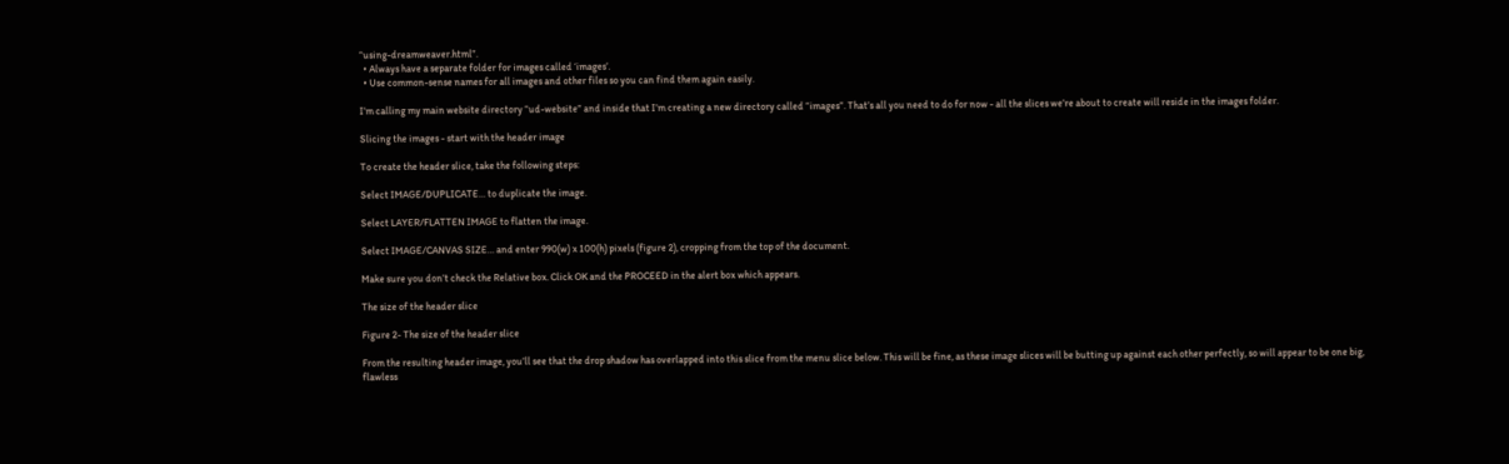“using-dreamweaver.html”.
  • Always have a separate folder for images called ‘images’.
  • Use common-sense names for all images and other files so you can find them again easily.

I’m calling my main website directory “ud-website” and inside that I’m creating a new directory called “images”. That’s all you need to do for now - all the slices we’re about to create will reside in the images folder.

Slicing the images - start with the header image

To create the header slice, take the following steps:

Select IMAGE/DUPLICATE… to duplicate the image.

Select LAYER/FLATTEN IMAGE to flatten the image.

Select IMAGE/CANVAS SIZE… and enter 990(w) x 100(h) pixels (figure 2), cropping from the top of the document.

Make sure you don’t check the Relative box. Click OK and the PROCEED in the alert box which appears.

The size of the header slice

Figure 2- The size of the header slice

From the resulting header image, you’ll see that the drop shadow has overlapped into this slice from the menu slice below. This will be fine, as these image slices will be butting up against each other perfectly, so will appear to be one big, flawless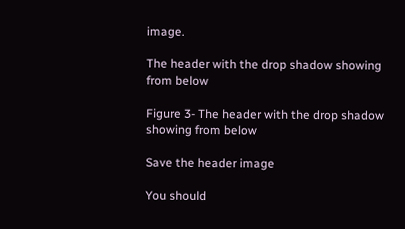image.

The header with the drop shadow showing from below

Figure 3- The header with the drop shadow showing from below

Save the header image

You should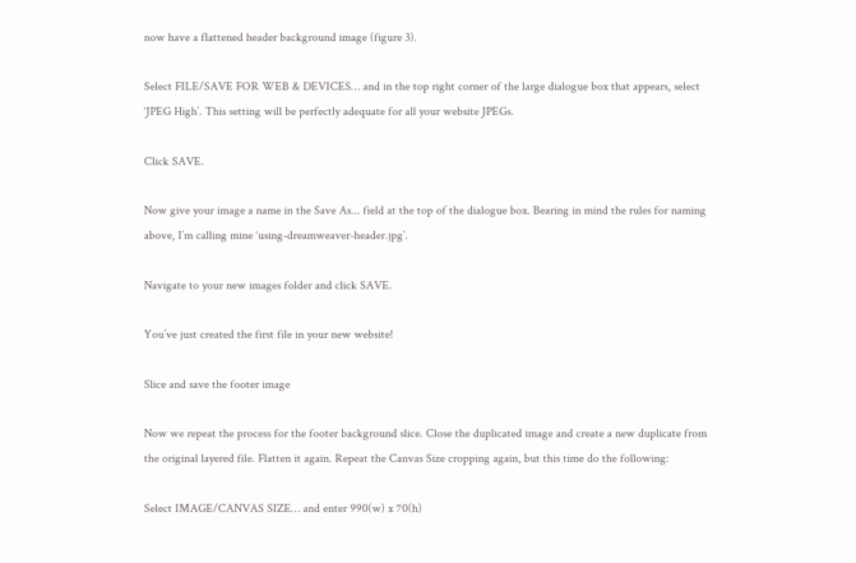now have a flattened header background image (figure 3).

Select FILE/SAVE FOR WEB & DEVICES… and in the top right corner of the large dialogue box that appears, select ‘JPEG High’. This setting will be perfectly adequate for all your website JPEGs.

Click SAVE.

Now give your image a name in the Save As... field at the top of the dialogue box. Bearing in mind the rules for naming above, I’m calling mine ‘using-dreamweaver-header.jpg’.

Navigate to your new images folder and click SAVE.

You’ve just created the first file in your new website!

Slice and save the footer image

Now we repeat the process for the footer background slice. Close the duplicated image and create a new duplicate from the original layered file. Flatten it again. Repeat the Canvas Size cropping again, but this time do the following:

Select IMAGE/CANVAS SIZE… and enter 990(w) x 70(h)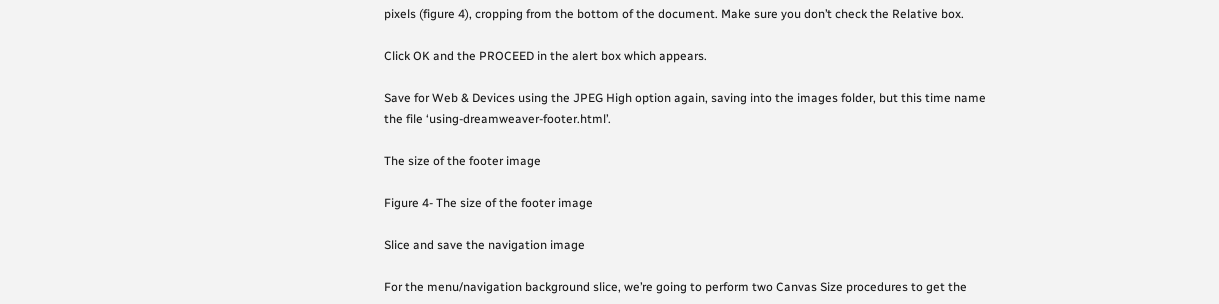pixels (figure 4), cropping from the bottom of the document. Make sure you don’t check the Relative box.

Click OK and the PROCEED in the alert box which appears.

Save for Web & Devices using the JPEG High option again, saving into the images folder, but this time name the file ‘using-dreamweaver-footer.html’.

The size of the footer image

Figure 4- The size of the footer image

Slice and save the navigation image

For the menu/navigation background slice, we’re going to perform two Canvas Size procedures to get the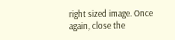right sized image. Once again, close the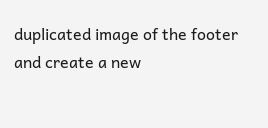duplicated image of the footer and create a new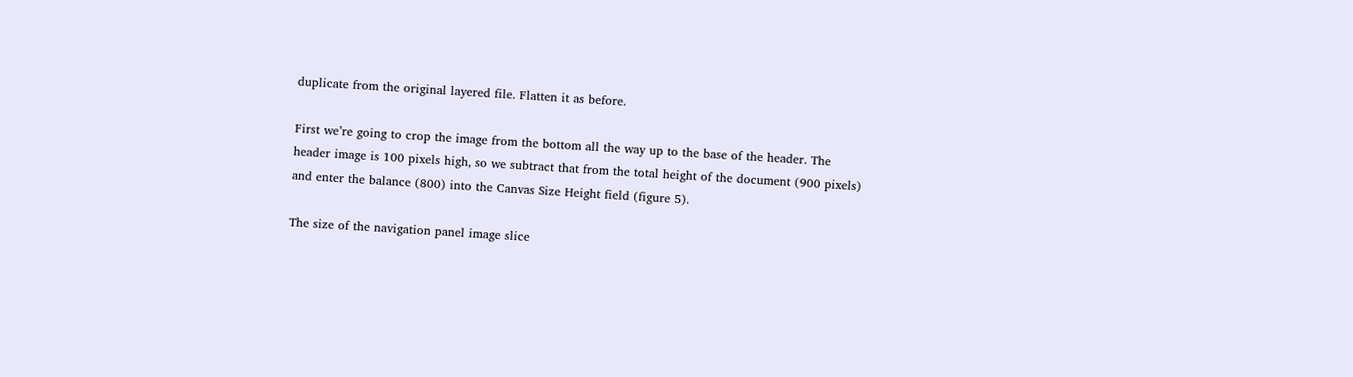duplicate from the original layered file. Flatten it as before.

First we’re going to crop the image from the bottom all the way up to the base of the header. The header image is 100 pixels high, so we subtract that from the total height of the document (900 pixels) and enter the balance (800) into the Canvas Size Height field (figure 5).

The size of the navigation panel image slice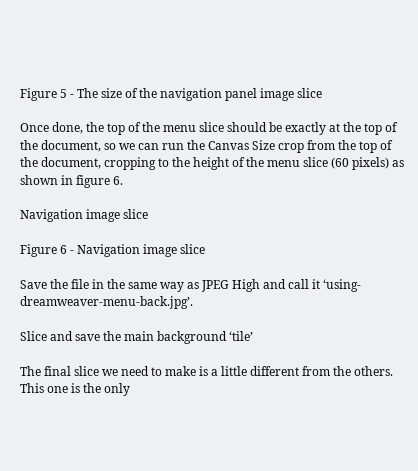Figure 5 - The size of the navigation panel image slice

Once done, the top of the menu slice should be exactly at the top of the document, so we can run the Canvas Size crop from the top of the document, cropping to the height of the menu slice (60 pixels) as shown in figure 6.

Navigation image slice

Figure 6 - Navigation image slice

Save the file in the same way as JPEG High and call it ‘using-dreamweaver-menu-back.jpg’.

Slice and save the main background ‘tile’

The final slice we need to make is a little different from the others. This one is the only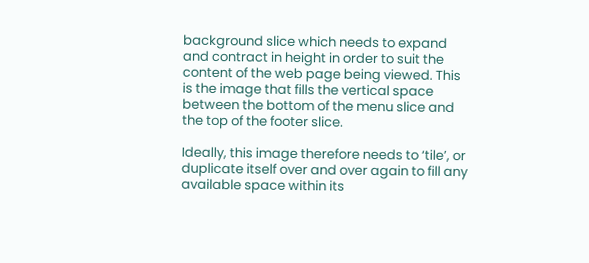background slice which needs to expand and contract in height in order to suit the content of the web page being viewed. This is the image that fills the vertical space between the bottom of the menu slice and the top of the footer slice.

Ideally, this image therefore needs to ‘tile’, or duplicate itself over and over again to fill any available space within its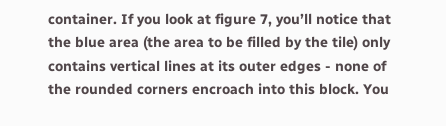container. If you look at figure 7, you’ll notice that the blue area (the area to be filled by the tile) only contains vertical lines at its outer edges - none of the rounded corners encroach into this block. You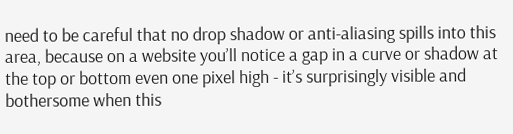need to be careful that no drop shadow or anti-aliasing spills into this area, because on a website you’ll notice a gap in a curve or shadow at the top or bottom even one pixel high - it’s surprisingly visible and bothersome when this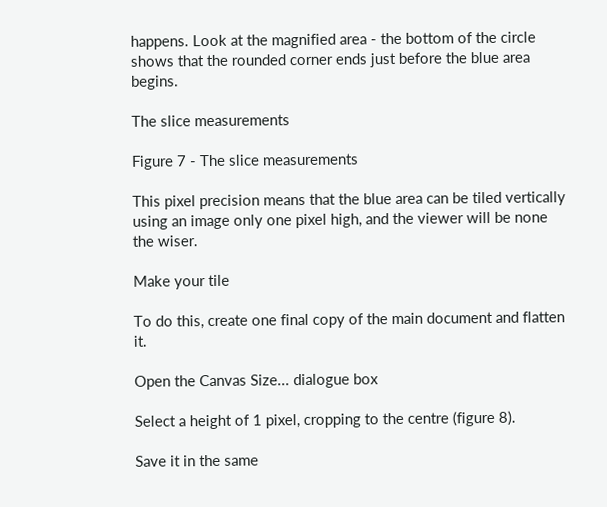happens. Look at the magnified area - the bottom of the circle shows that the rounded corner ends just before the blue area begins.

The slice measurements

Figure 7 - The slice measurements

This pixel precision means that the blue area can be tiled vertically using an image only one pixel high, and the viewer will be none the wiser.

Make your tile

To do this, create one final copy of the main document and flatten it.

Open the Canvas Size... dialogue box

Select a height of 1 pixel, cropping to the centre (figure 8).

Save it in the same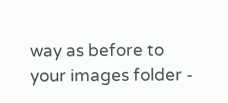way as before to your images folder -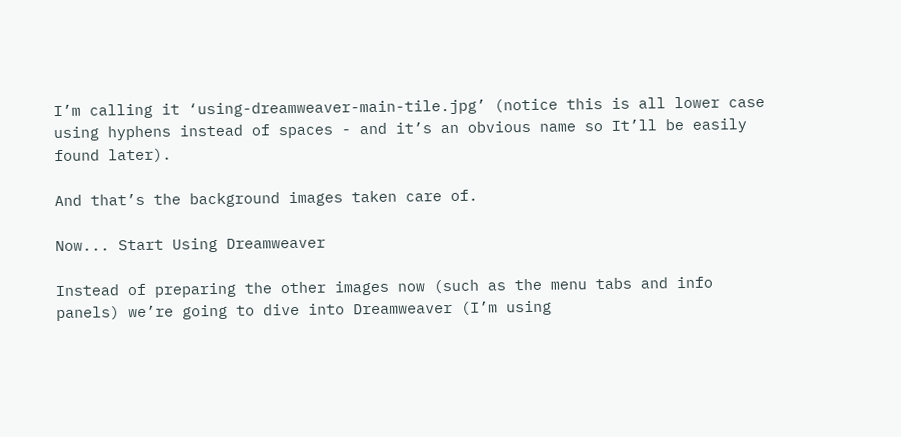I’m calling it ‘using-dreamweaver-main-tile.jpg’ (notice this is all lower case using hyphens instead of spaces - and it’s an obvious name so It’ll be easily found later).

And that’s the background images taken care of.

Now... Start Using Dreamweaver

Instead of preparing the other images now (such as the menu tabs and info panels) we’re going to dive into Dreamweaver (I’m using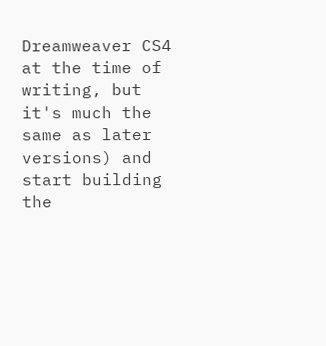Dreamweaver CS4 at the time of writing, but it's much the same as later versions) and start building the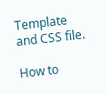Template and CSS file.

How to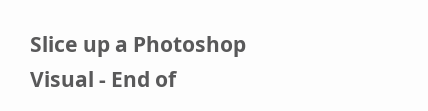Slice up a Photoshop Visual - End of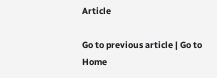Article

Go to previous article | Go to Home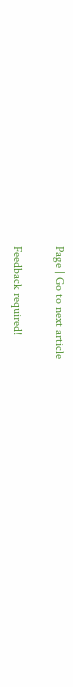Page | Go to next article

Feedback required!